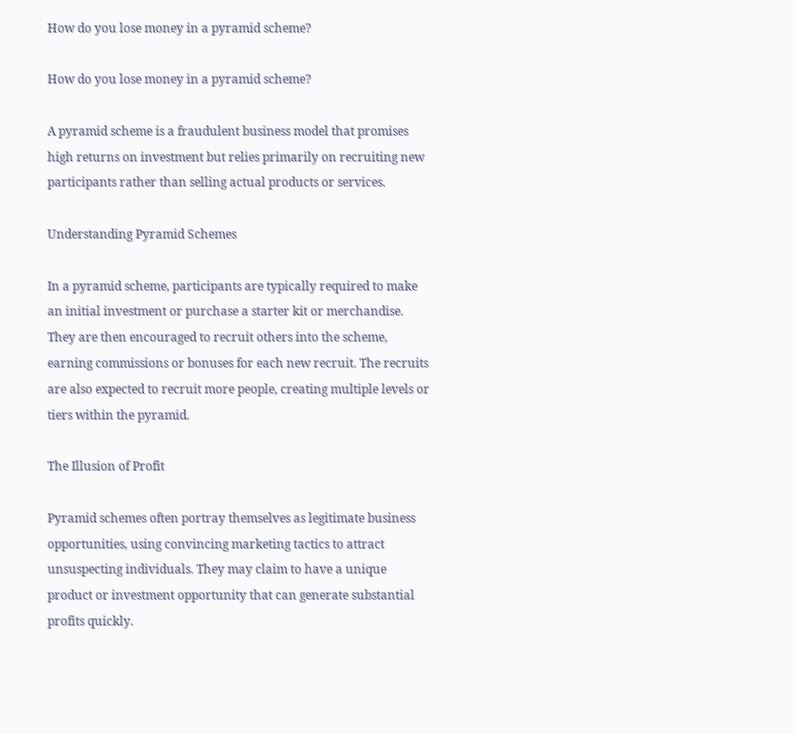How do you lose money in a pyramid scheme?

How do you lose money in a pyramid scheme?

A pyramid scheme is a fraudulent business model that promises high returns on investment but relies primarily on recruiting new participants rather than selling actual products or services.

Understanding Pyramid Schemes

In a pyramid scheme, participants are typically required to make an initial investment or purchase a starter kit or merchandise. They are then encouraged to recruit others into the scheme, earning commissions or bonuses for each new recruit. The recruits are also expected to recruit more people, creating multiple levels or tiers within the pyramid.

The Illusion of Profit

Pyramid schemes often portray themselves as legitimate business opportunities, using convincing marketing tactics to attract unsuspecting individuals. They may claim to have a unique product or investment opportunity that can generate substantial profits quickly.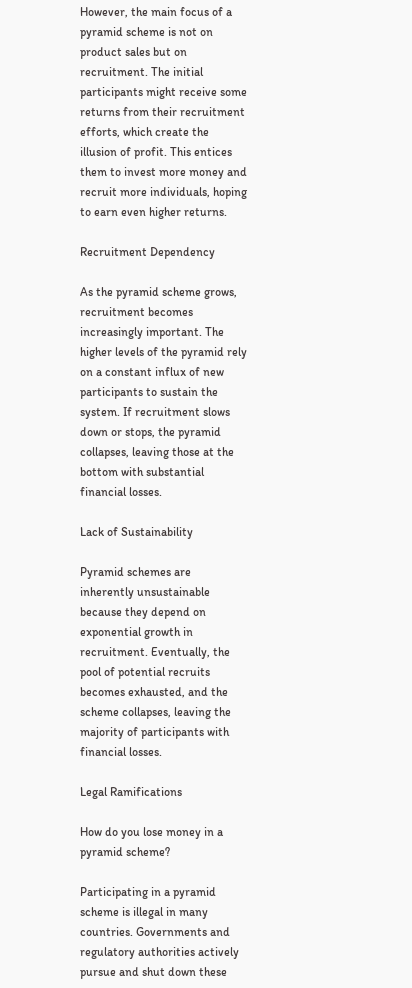However, the main focus of a pyramid scheme is not on product sales but on recruitment. The initial participants might receive some returns from their recruitment efforts, which create the illusion of profit. This entices them to invest more money and recruit more individuals, hoping to earn even higher returns.

Recruitment Dependency

As the pyramid scheme grows, recruitment becomes increasingly important. The higher levels of the pyramid rely on a constant influx of new participants to sustain the system. If recruitment slows down or stops, the pyramid collapses, leaving those at the bottom with substantial financial losses.

Lack of Sustainability

Pyramid schemes are inherently unsustainable because they depend on exponential growth in recruitment. Eventually, the pool of potential recruits becomes exhausted, and the scheme collapses, leaving the majority of participants with financial losses.

Legal Ramifications

How do you lose money in a pyramid scheme?

Participating in a pyramid scheme is illegal in many countries. Governments and regulatory authorities actively pursue and shut down these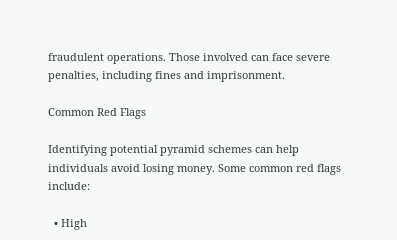fraudulent operations. Those involved can face severe penalties, including fines and imprisonment.

Common Red Flags

Identifying potential pyramid schemes can help individuals avoid losing money. Some common red flags include:

  • High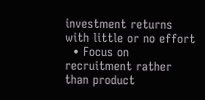investment returns with little or no effort
  • Focus on recruitment rather than product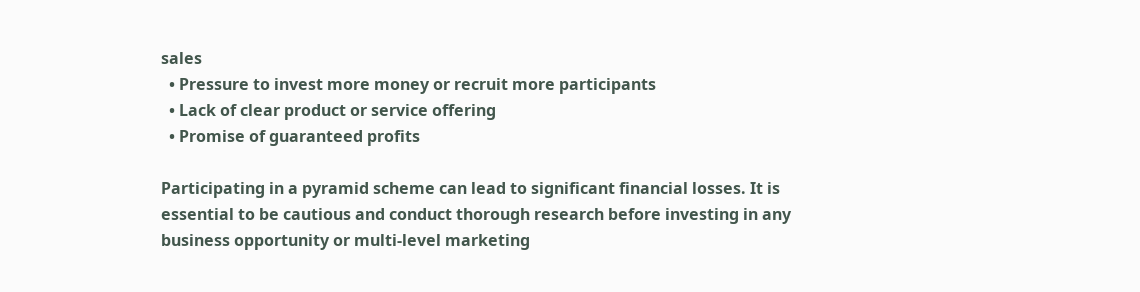sales
  • Pressure to invest more money or recruit more participants
  • Lack of clear product or service offering
  • Promise of guaranteed profits

Participating in a pyramid scheme can lead to significant financial losses. It is essential to be cautious and conduct thorough research before investing in any business opportunity or multi-level marketing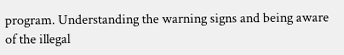program. Understanding the warning signs and being aware of the illegal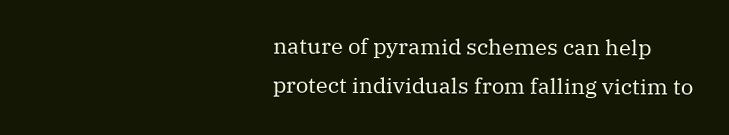nature of pyramid schemes can help protect individuals from falling victim to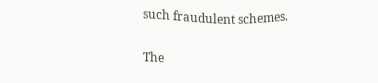such fraudulent schemes.

The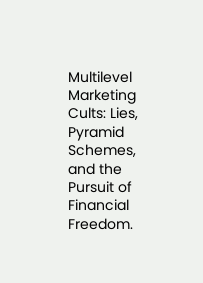Multilevel Marketing Cults: Lies, Pyramid Schemes, and the Pursuit of Financial Freedom.